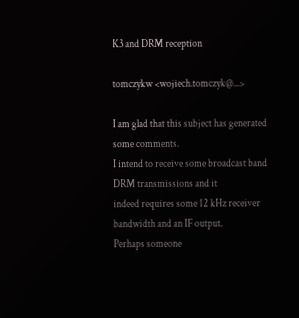K3 and DRM reception

tomczykw <wojiech.tomczyk@...>

I am glad that this subject has generated some comments.
I intend to receive some broadcast band DRM transmissions and it
indeed requires some 12 kHz receiver bandwidth and an IF output.
Perhaps someone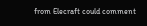from Elecraft could comment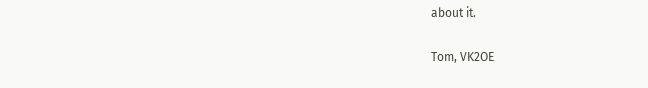about it.

Tom, VK2OE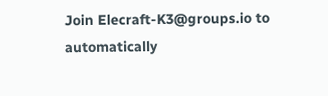Join Elecraft-K3@groups.io to automatically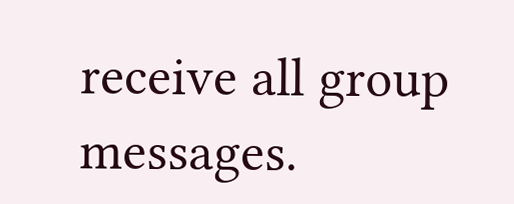receive all group messages.